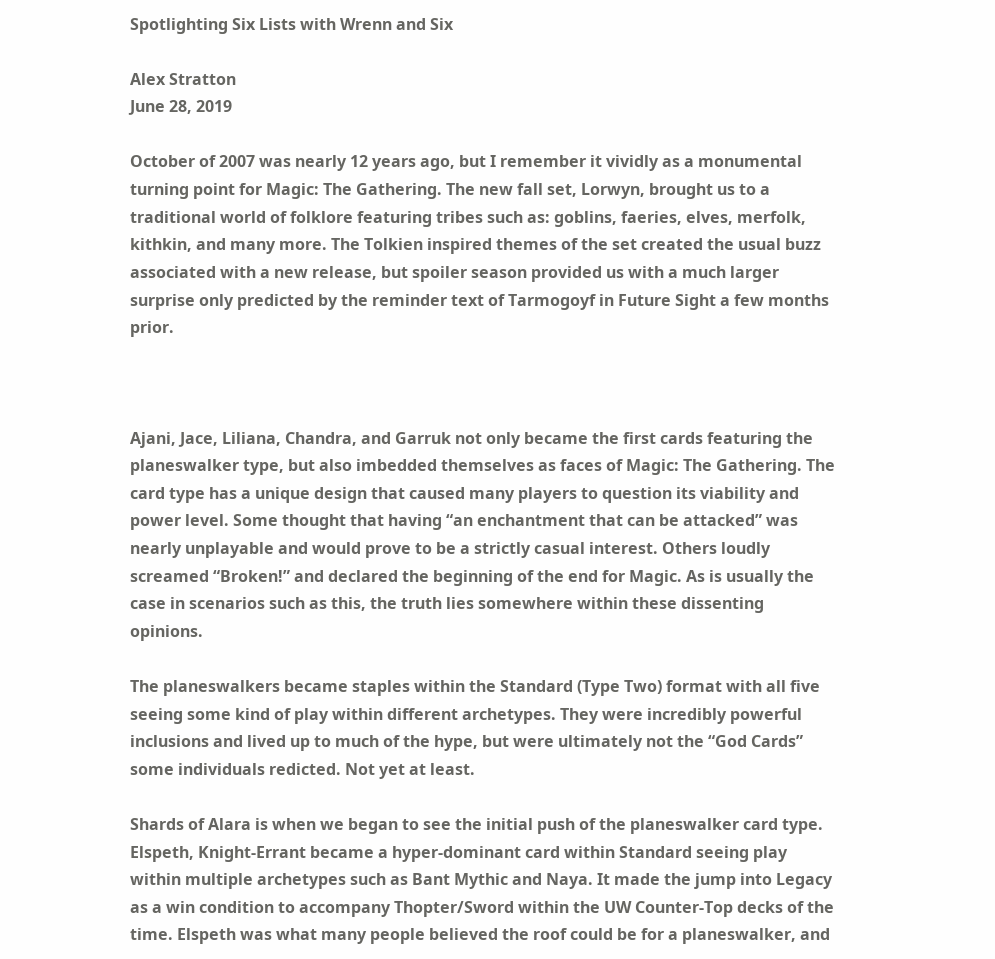Spotlighting Six Lists with Wrenn and Six

Alex Stratton
June 28, 2019

October of 2007 was nearly 12 years ago, but I remember it vividly as a monumental turning point for Magic: The Gathering. The new fall set, Lorwyn, brought us to a traditional world of folklore featuring tribes such as: goblins, faeries, elves, merfolk, kithkin, and many more. The Tolkien inspired themes of the set created the usual buzz associated with a new release, but spoiler season provided us with a much larger surprise only predicted by the reminder text of Tarmogoyf in Future Sight a few months prior.



Ajani, Jace, Liliana, Chandra, and Garruk not only became the first cards featuring the planeswalker type, but also imbedded themselves as faces of Magic: The Gathering. The card type has a unique design that caused many players to question its viability and power level. Some thought that having “an enchantment that can be attacked” was nearly unplayable and would prove to be a strictly casual interest. Others loudly screamed “Broken!” and declared the beginning of the end for Magic. As is usually the case in scenarios such as this, the truth lies somewhere within these dissenting opinions.

The planeswalkers became staples within the Standard (Type Two) format with all five seeing some kind of play within different archetypes. They were incredibly powerful inclusions and lived up to much of the hype, but were ultimately not the “God Cards” some individuals redicted. Not yet at least.

Shards of Alara is when we began to see the initial push of the planeswalker card type. Elspeth, Knight-Errant became a hyper-dominant card within Standard seeing play within multiple archetypes such as Bant Mythic and Naya. It made the jump into Legacy as a win condition to accompany Thopter/Sword within the UW Counter-Top decks of the time. Elspeth was what many people believed the roof could be for a planeswalker, and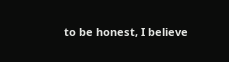to be honest, I believe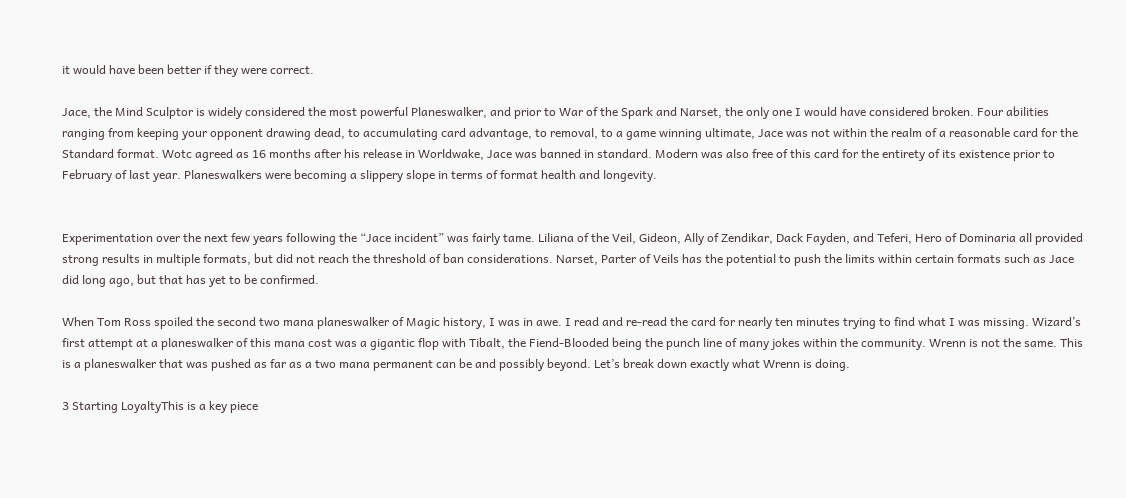it would have been better if they were correct.

Jace, the Mind Sculptor is widely considered the most powerful Planeswalker, and prior to War of the Spark and Narset, the only one I would have considered broken. Four abilities ranging from keeping your opponent drawing dead, to accumulating card advantage, to removal, to a game winning ultimate, Jace was not within the realm of a reasonable card for the Standard format. Wotc agreed as 16 months after his release in Worldwake, Jace was banned in standard. Modern was also free of this card for the entirety of its existence prior to February of last year. Planeswalkers were becoming a slippery slope in terms of format health and longevity.


Experimentation over the next few years following the “Jace incident” was fairly tame. Liliana of the Veil, Gideon, Ally of Zendikar, Dack Fayden, and Teferi, Hero of Dominaria all provided strong results in multiple formats, but did not reach the threshold of ban considerations. Narset, Parter of Veils has the potential to push the limits within certain formats such as Jace did long ago, but that has yet to be confirmed.

When Tom Ross spoiled the second two mana planeswalker of Magic history, I was in awe. I read and re-read the card for nearly ten minutes trying to find what I was missing. Wizard’s first attempt at a planeswalker of this mana cost was a gigantic flop with Tibalt, the Fiend-Blooded being the punch line of many jokes within the community. Wrenn is not the same. This is a planeswalker that was pushed as far as a two mana permanent can be and possibly beyond. Let’s break down exactly what Wrenn is doing.

3 Starting LoyaltyThis is a key piece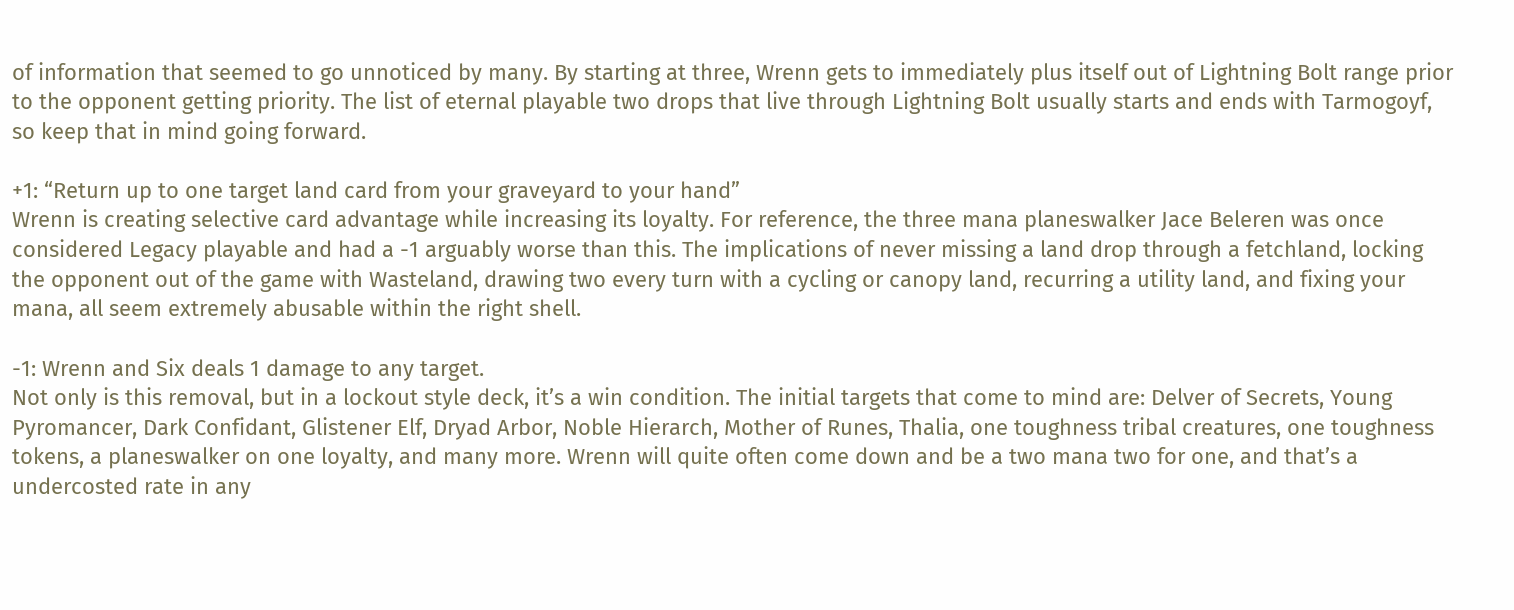of information that seemed to go unnoticed by many. By starting at three, Wrenn gets to immediately plus itself out of Lightning Bolt range prior to the opponent getting priority. The list of eternal playable two drops that live through Lightning Bolt usually starts and ends with Tarmogoyf, so keep that in mind going forward.

+1: “Return up to one target land card from your graveyard to your hand”
Wrenn is creating selective card advantage while increasing its loyalty. For reference, the three mana planeswalker Jace Beleren was once considered Legacy playable and had a -1 arguably worse than this. The implications of never missing a land drop through a fetchland, locking the opponent out of the game with Wasteland, drawing two every turn with a cycling or canopy land, recurring a utility land, and fixing your mana, all seem extremely abusable within the right shell.

-1: Wrenn and Six deals 1 damage to any target.
Not only is this removal, but in a lockout style deck, it’s a win condition. The initial targets that come to mind are: Delver of Secrets, Young Pyromancer, Dark Confidant, Glistener Elf, Dryad Arbor, Noble Hierarch, Mother of Runes, Thalia, one toughness tribal creatures, one toughness tokens, a planeswalker on one loyalty, and many more. Wrenn will quite often come down and be a two mana two for one, and that’s a undercosted rate in any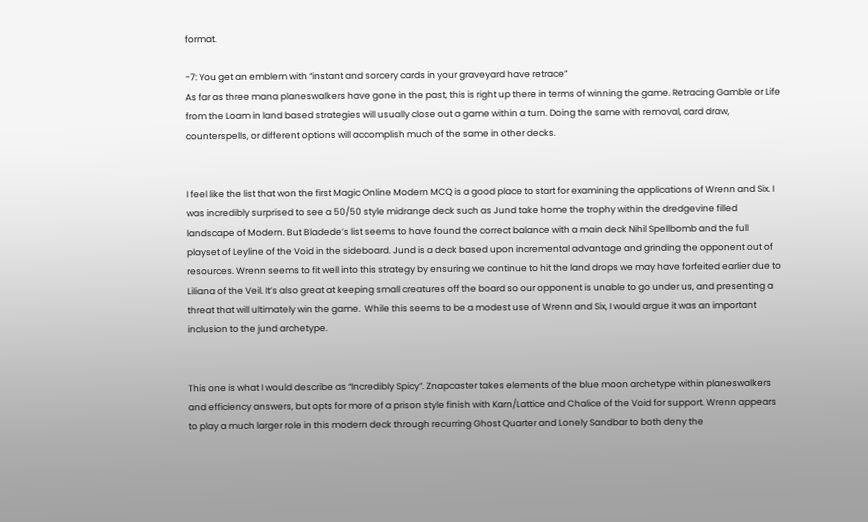format.

-7: You get an emblem with “instant and sorcery cards in your graveyard have retrace”
As far as three mana planeswalkers have gone in the past, this is right up there in terms of winning the game. Retracing Gamble or Life from the Loam in land based strategies will usually close out a game within a turn. Doing the same with removal, card draw, counterspells, or different options will accomplish much of the same in other decks.


I feel like the list that won the first Magic Online Modern MCQ is a good place to start for examining the applications of Wrenn and Six. I was incredibly surprised to see a 50/50 style midrange deck such as Jund take home the trophy within the dredgevine filled landscape of Modern. But Bladede’s list seems to have found the correct balance with a main deck Nihil Spellbomb and the full playset of Leyline of the Void in the sideboard. Jund is a deck based upon incremental advantage and grinding the opponent out of resources. Wrenn seems to fit well into this strategy by ensuring we continue to hit the land drops we may have forfeited earlier due to Liliana of the Veil. It’s also great at keeping small creatures off the board so our opponent is unable to go under us, and presenting a threat that will ultimately win the game.  While this seems to be a modest use of Wrenn and Six, I would argue it was an important inclusion to the jund archetype.


This one is what I would describe as “Incredibly Spicy”. Znapcaster takes elements of the blue moon archetype within planeswalkers and efficiency answers, but opts for more of a prison style finish with Karn/Lattice and Chalice of the Void for support. Wrenn appears to play a much larger role in this modern deck through recurring Ghost Quarter and Lonely Sandbar to both deny the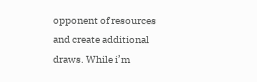opponent of resources and create additional draws. While i’m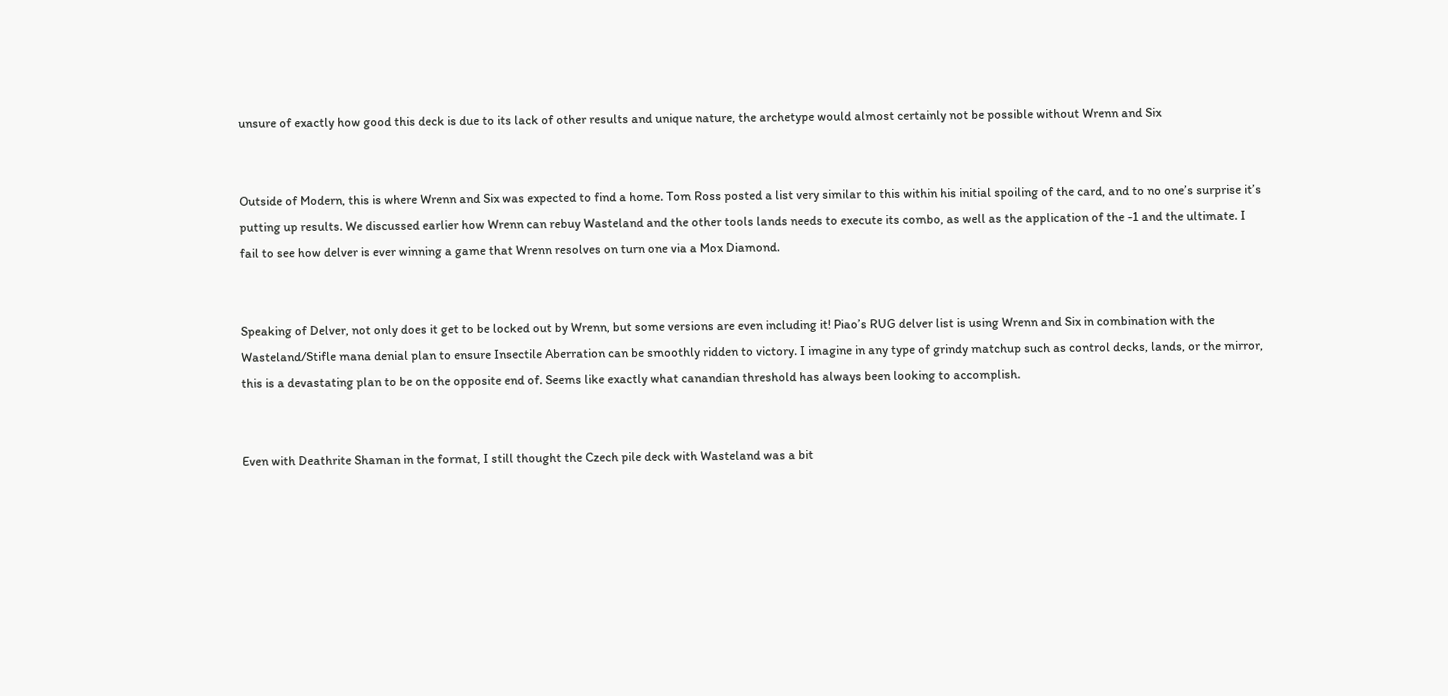unsure of exactly how good this deck is due to its lack of other results and unique nature, the archetype would almost certainly not be possible without Wrenn and Six


Outside of Modern, this is where Wrenn and Six was expected to find a home. Tom Ross posted a list very similar to this within his initial spoiling of the card, and to no one’s surprise it’s putting up results. We discussed earlier how Wrenn can rebuy Wasteland and the other tools lands needs to execute its combo, as well as the application of the -1 and the ultimate. I fail to see how delver is ever winning a game that Wrenn resolves on turn one via a Mox Diamond.


Speaking of Delver, not only does it get to be locked out by Wrenn, but some versions are even including it! Piao’s RUG delver list is using Wrenn and Six in combination with the Wasteland/Stifle mana denial plan to ensure Insectile Aberration can be smoothly ridden to victory. I imagine in any type of grindy matchup such as control decks, lands, or the mirror, this is a devastating plan to be on the opposite end of. Seems like exactly what canandian threshold has always been looking to accomplish.


Even with Deathrite Shaman in the format, I still thought the Czech pile deck with Wasteland was a bit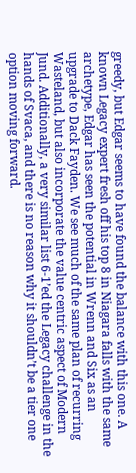greedy, but Edgar seems to have found the balance with this one. A known Legacy expert fresh off his top 8 in Niagara falls with the same archetype, Edgar has seen the potential in Wrenn and Six as an upgrade to Dack Fayden. We see much of the same plan of recurring Wasteland, but also incorporate the value centric aspect of Modern Jund. Additionally, a very similar list 6-1’ed the Legacy challenge in the hands of Svaca, and there is no reason why it shouldn’t be a tier one option moving forward.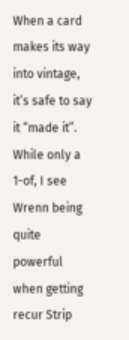When a card makes its way into vintage, it’s safe to say it “made it”. While only a 1-of, I see Wrenn being quite powerful when getting recur Strip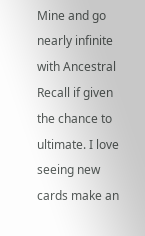Mine and go nearly infinite with Ancestral Recall if given the chance to ultimate. I love seeing new cards make an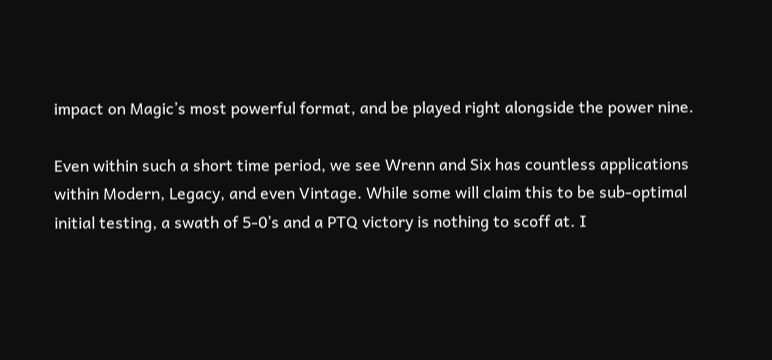impact on Magic’s most powerful format, and be played right alongside the power nine.

Even within such a short time period, we see Wrenn and Six has countless applications within Modern, Legacy, and even Vintage. While some will claim this to be sub-optimal initial testing, a swath of 5-0’s and a PTQ victory is nothing to scoff at. I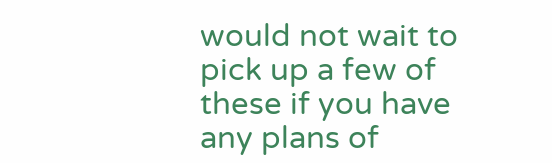would not wait to pick up a few of these if you have any plans of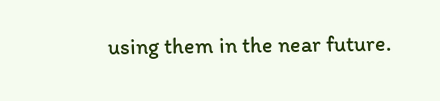using them in the near future.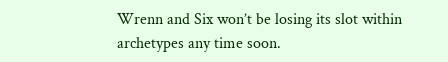Wrenn and Six won’t be losing its slot within archetypes any time soon.